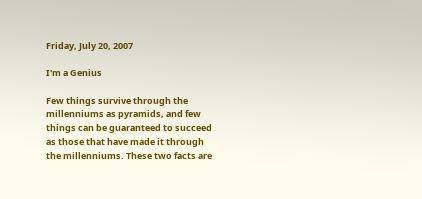Friday, July 20, 2007

I'm a Genius

Few things survive through the millenniums as pyramids, and few things can be guaranteed to succeed as those that have made it through the millenniums. These two facts are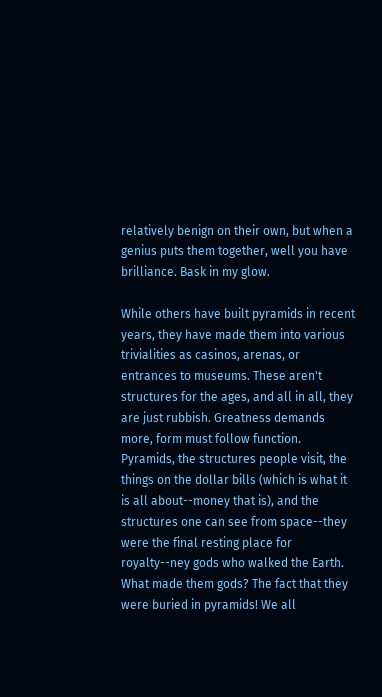relatively benign on their own, but when a genius puts them together, well you have brilliance. Bask in my glow.

While others have built pyramids in recent years, they have made them into various trivialities as casinos, arenas, or entrances to museums. These aren't structures for the ages, and all in all, they are just rubbish. Greatness demands more, form must follow function. Pyramids, the structures people visit, the things on the dollar bills (which is what it is all about--money that is), and the structures one can see from space--they were the final resting place for royalty--ney gods who walked the Earth. What made them gods? The fact that they were buried in pyramids! We all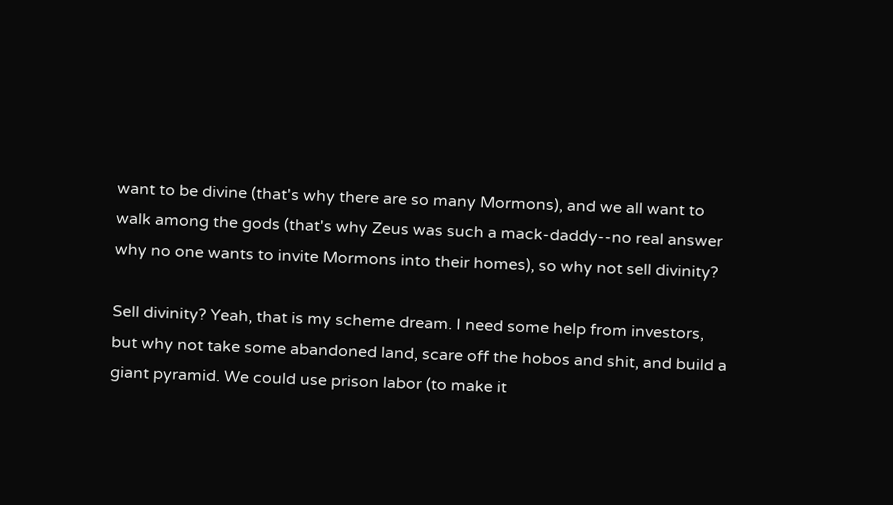want to be divine (that's why there are so many Mormons), and we all want to walk among the gods (that's why Zeus was such a mack-daddy--no real answer why no one wants to invite Mormons into their homes), so why not sell divinity?

Sell divinity? Yeah, that is my scheme dream. I need some help from investors, but why not take some abandoned land, scare off the hobos and shit, and build a giant pyramid. We could use prison labor (to make it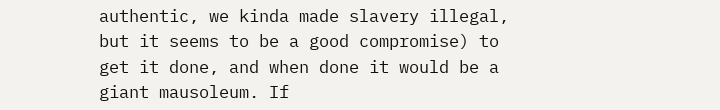authentic, we kinda made slavery illegal, but it seems to be a good compromise) to get it done, and when done it would be a giant mausoleum. If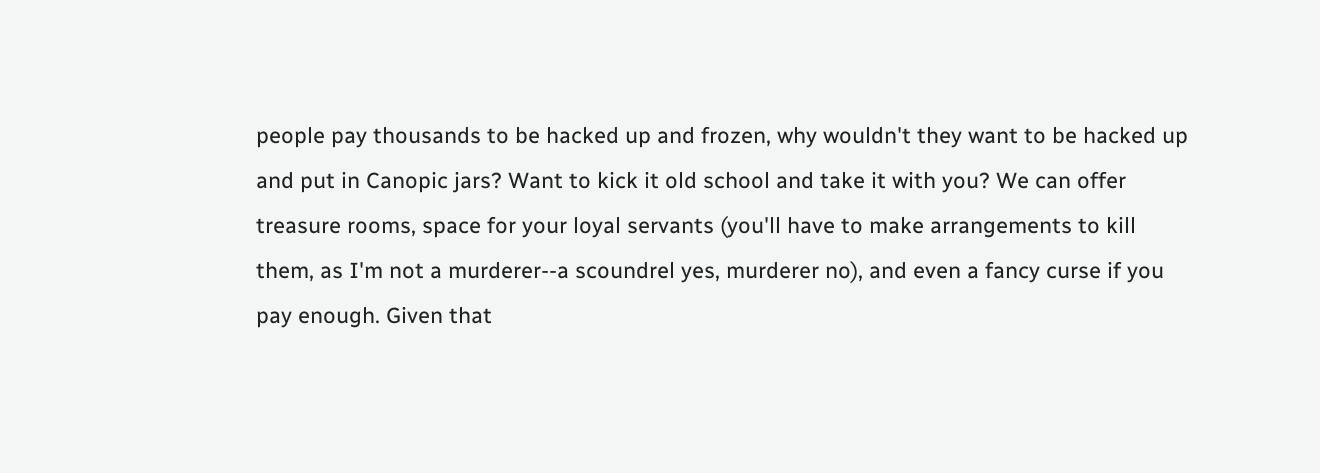people pay thousands to be hacked up and frozen, why wouldn't they want to be hacked up and put in Canopic jars? Want to kick it old school and take it with you? We can offer treasure rooms, space for your loyal servants (you'll have to make arrangements to kill them, as I'm not a murderer--a scoundrel yes, murderer no), and even a fancy curse if you pay enough. Given that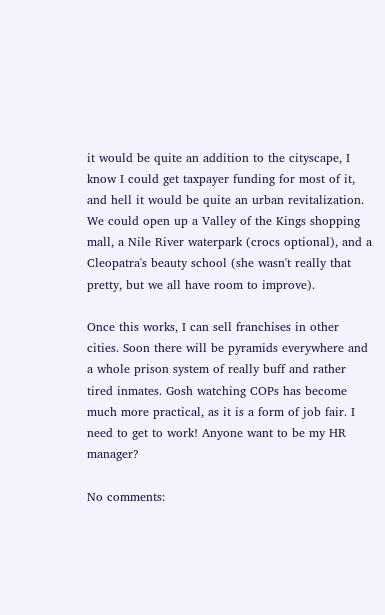it would be quite an addition to the cityscape, I know I could get taxpayer funding for most of it, and hell it would be quite an urban revitalization. We could open up a Valley of the Kings shopping mall, a Nile River waterpark (crocs optional), and a Cleopatra's beauty school (she wasn't really that pretty, but we all have room to improve).

Once this works, I can sell franchises in other cities. Soon there will be pyramids everywhere and a whole prison system of really buff and rather tired inmates. Gosh watching COPs has become much more practical, as it is a form of job fair. I need to get to work! Anyone want to be my HR manager?

No comments: